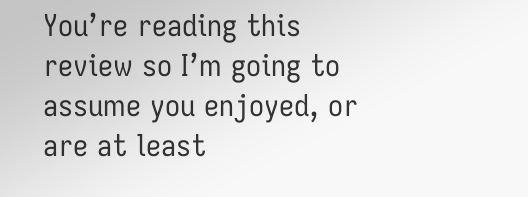You’re reading this review so I’m going to assume you enjoyed, or are at least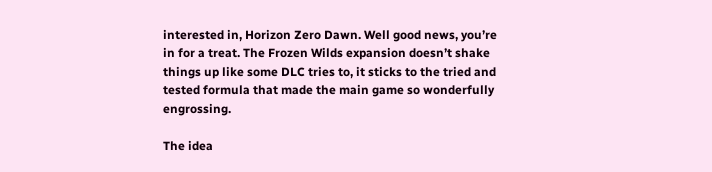interested in, Horizon Zero Dawn. Well good news, you’re in for a treat. The Frozen Wilds expansion doesn’t shake things up like some DLC tries to, it sticks to the tried and tested formula that made the main game so wonderfully engrossing.

The idea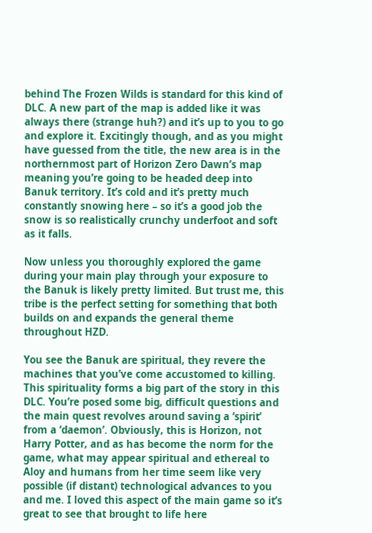behind The Frozen Wilds is standard for this kind of DLC. A new part of the map is added like it was always there (strange huh?) and it’s up to you to go and explore it. Excitingly though, and as you might have guessed from the title, the new area is in the northernmost part of Horizon Zero Dawn’s map meaning you’re going to be headed deep into Banuk territory. It’s cold and it’s pretty much constantly snowing here – so it’s a good job the snow is so realistically crunchy underfoot and soft as it falls.

Now unless you thoroughly explored the game during your main play through your exposure to the Banuk is likely pretty limited. But trust me, this tribe is the perfect setting for something that both builds on and expands the general theme throughout HZD.

You see the Banuk are spiritual, they revere the machines that you’ve come accustomed to killing. This spirituality forms a big part of the story in this DLC. You’re posed some big, difficult questions and the main quest revolves around saving a ‘spirit’ from a ‘daemon’. Obviously, this is Horizon, not Harry Potter, and as has become the norm for the game, what may appear spiritual and ethereal to Aloy and humans from her time seem like very possible (if distant) technological advances to you and me. I loved this aspect of the main game so it’s great to see that brought to life here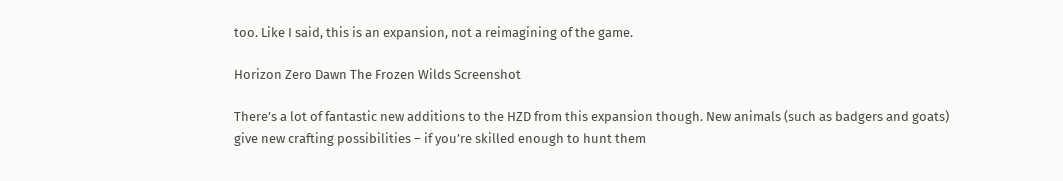too. Like I said, this is an expansion, not a reimagining of the game.

Horizon Zero Dawn The Frozen Wilds Screenshot

There’s a lot of fantastic new additions to the HZD from this expansion though. New animals (such as badgers and goats) give new crafting possibilities – if you’re skilled enough to hunt them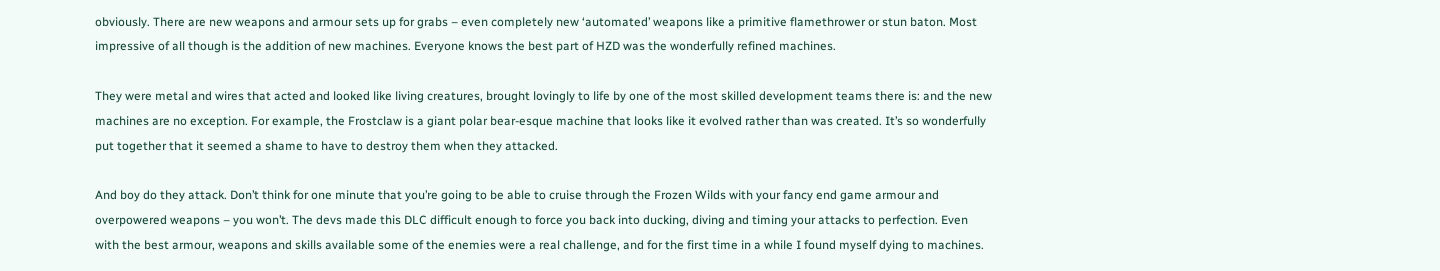obviously. There are new weapons and armour sets up for grabs – even completely new ‘automated’ weapons like a primitive flamethrower or stun baton. Most impressive of all though is the addition of new machines. Everyone knows the best part of HZD was the wonderfully refined machines.

They were metal and wires that acted and looked like living creatures, brought lovingly to life by one of the most skilled development teams there is: and the new machines are no exception. For example, the Frostclaw is a giant polar bear-esque machine that looks like it evolved rather than was created. It’s so wonderfully put together that it seemed a shame to have to destroy them when they attacked.

And boy do they attack. Don’t think for one minute that you’re going to be able to cruise through the Frozen Wilds with your fancy end game armour and overpowered weapons – you won’t. The devs made this DLC difficult enough to force you back into ducking, diving and timing your attacks to perfection. Even with the best armour, weapons and skills available some of the enemies were a real challenge, and for the first time in a while I found myself dying to machines.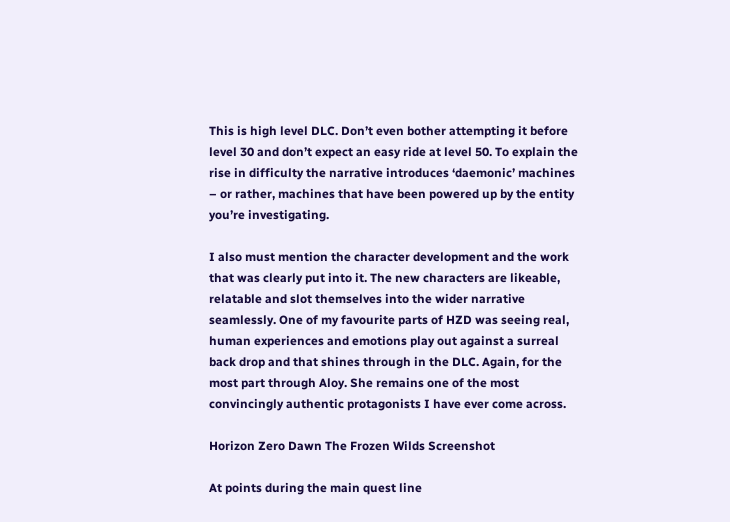This is high level DLC. Don’t even bother attempting it before level 30 and don’t expect an easy ride at level 50. To explain the rise in difficulty the narrative introduces ‘daemonic’ machines – or rather, machines that have been powered up by the entity you’re investigating.

I also must mention the character development and the work that was clearly put into it. The new characters are likeable, relatable and slot themselves into the wider narrative seamlessly. One of my favourite parts of HZD was seeing real, human experiences and emotions play out against a surreal back drop and that shines through in the DLC. Again, for the most part through Aloy. She remains one of the most convincingly authentic protagonists I have ever come across.

Horizon Zero Dawn The Frozen Wilds Screenshot

At points during the main quest line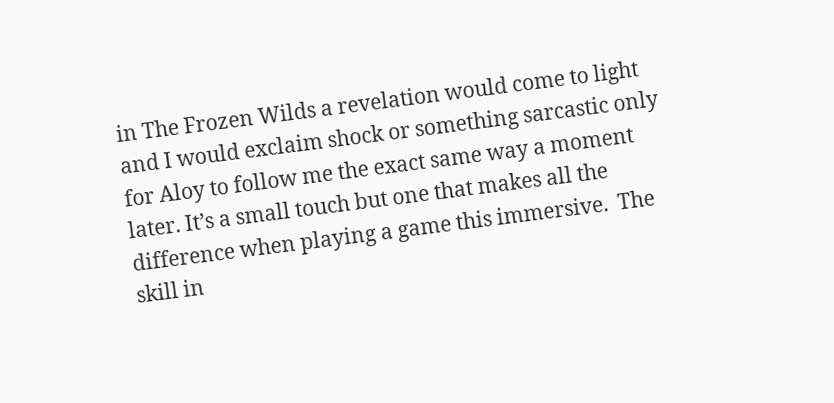in The Frozen Wilds a revelation would come to light and I would exclaim shock or something sarcastic only for Aloy to follow me the exact same way a moment later. It’s a small touch but one that makes all the difference when playing a game this immersive.  The skill in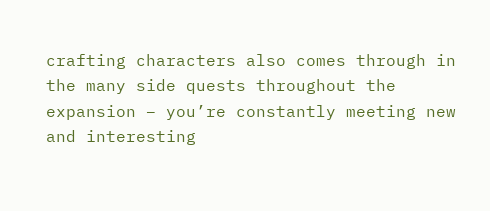crafting characters also comes through in the many side quests throughout the expansion – you’re constantly meeting new and interesting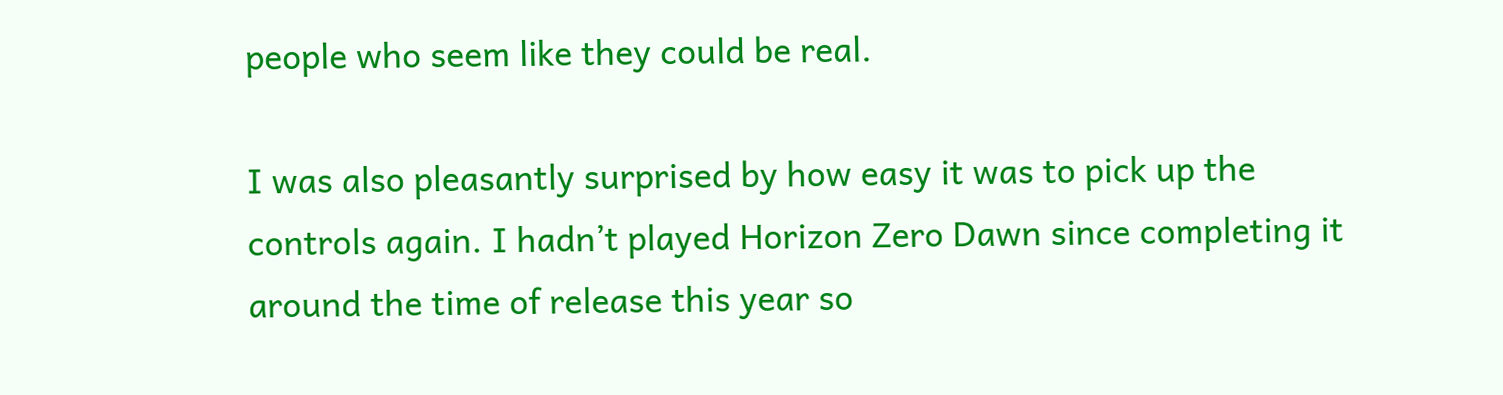people who seem like they could be real.

I was also pleasantly surprised by how easy it was to pick up the controls again. I hadn’t played Horizon Zero Dawn since completing it around the time of release this year so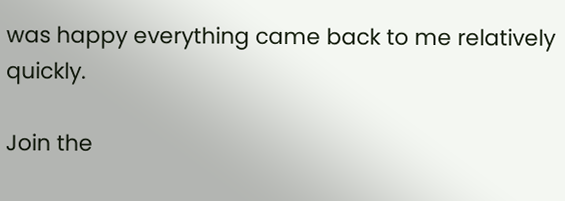was happy everything came back to me relatively quickly.

Join the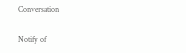Conversation

Notify of